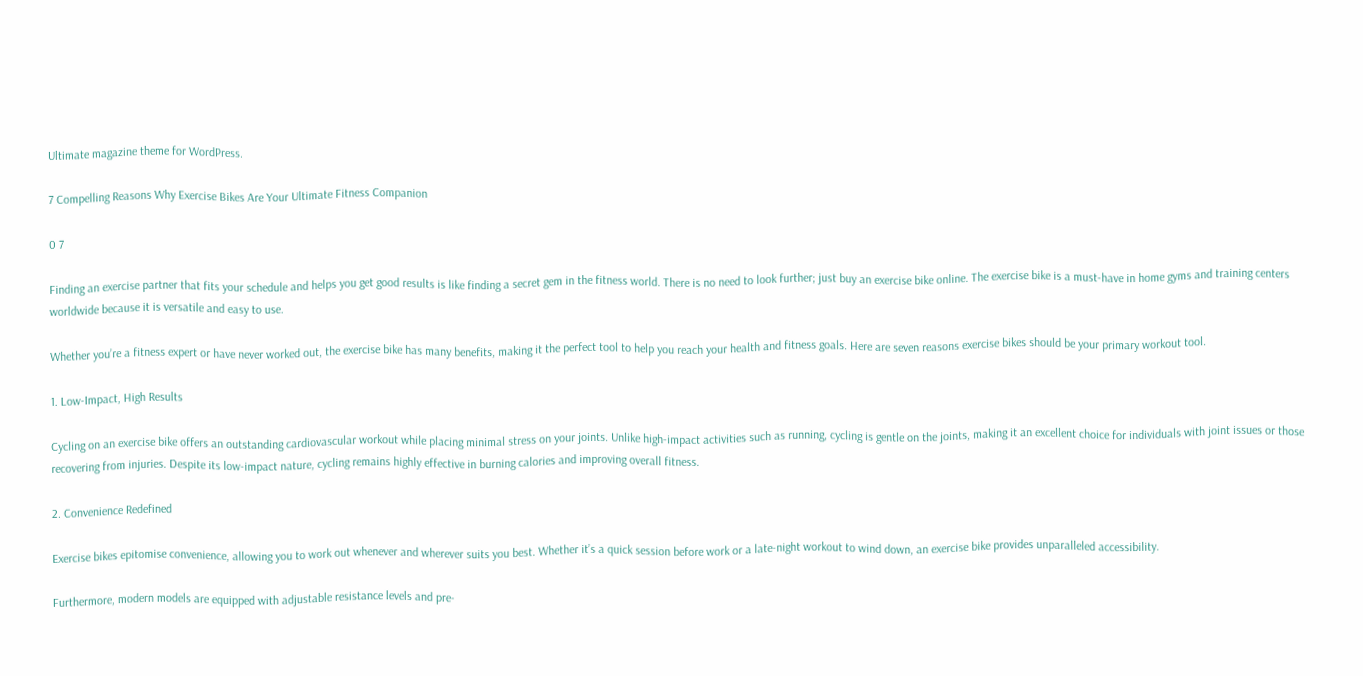Ultimate magazine theme for WordPress.

7 Compelling Reasons Why Exercise Bikes Are Your Ultimate Fitness Companion

0 7

Finding an exercise partner that fits your schedule and helps you get good results is like finding a secret gem in the fitness world. There is no need to look further; just buy an exercise bike online. The exercise bike is a must-have in home gyms and training centers worldwide because it is versatile and easy to use.

Whether you’re a fitness expert or have never worked out, the exercise bike has many benefits, making it the perfect tool to help you reach your health and fitness goals. Here are seven reasons exercise bikes should be your primary workout tool.

1. Low-Impact, High Results

Cycling on an exercise bike offers an outstanding cardiovascular workout while placing minimal stress on your joints. Unlike high-impact activities such as running, cycling is gentle on the joints, making it an excellent choice for individuals with joint issues or those recovering from injuries. Despite its low-impact nature, cycling remains highly effective in burning calories and improving overall fitness.

2. Convenience Redefined

Exercise bikes epitomise convenience, allowing you to work out whenever and wherever suits you best. Whether it’s a quick session before work or a late-night workout to wind down, an exercise bike provides unparalleled accessibility.

Furthermore, modern models are equipped with adjustable resistance levels and pre-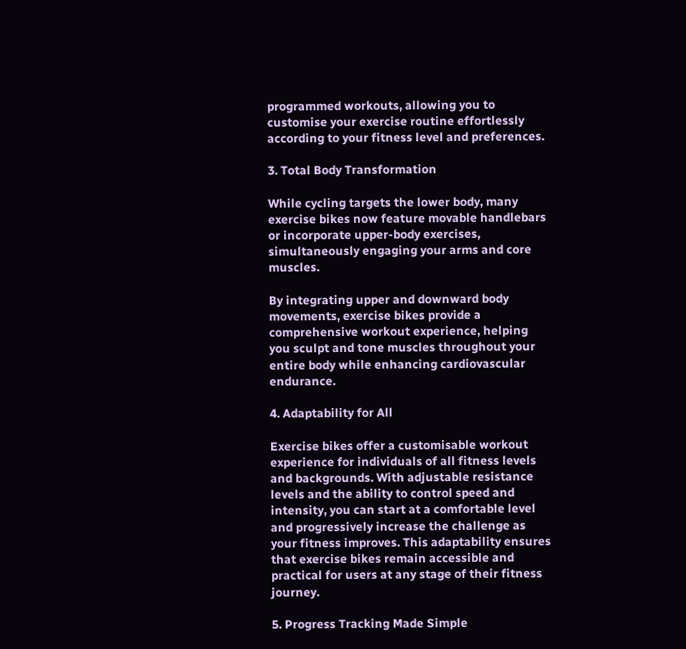programmed workouts, allowing you to customise your exercise routine effortlessly according to your fitness level and preferences.

3. Total Body Transformation

While cycling targets the lower body, many exercise bikes now feature movable handlebars or incorporate upper-body exercises, simultaneously engaging your arms and core muscles.

By integrating upper and downward body movements, exercise bikes provide a comprehensive workout experience, helping you sculpt and tone muscles throughout your entire body while enhancing cardiovascular endurance.

4. Adaptability for All

Exercise bikes offer a customisable workout experience for individuals of all fitness levels and backgrounds. With adjustable resistance levels and the ability to control speed and intensity, you can start at a comfortable level and progressively increase the challenge as your fitness improves. This adaptability ensures that exercise bikes remain accessible and practical for users at any stage of their fitness journey.

5. Progress Tracking Made Simple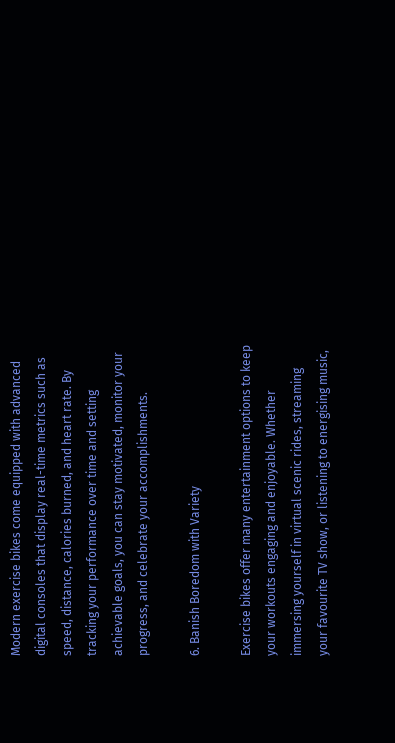Modern exercise bikes come equipped with advanced digital consoles that display real-time metrics such as speed, distance, calories burned, and heart rate. By tracking your performance over time and setting achievable goals, you can stay motivated, monitor your progress, and celebrate your accomplishments.

6. Banish Boredom with Variety

Exercise bikes offer many entertainment options to keep your workouts engaging and enjoyable. Whether immersing yourself in virtual scenic rides, streaming your favourite TV show, or listening to energising music,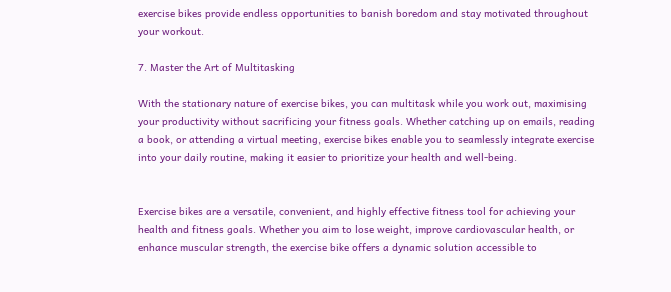exercise bikes provide endless opportunities to banish boredom and stay motivated throughout your workout.

7. Master the Art of Multitasking

With the stationary nature of exercise bikes, you can multitask while you work out, maximising your productivity without sacrificing your fitness goals. Whether catching up on emails, reading a book, or attending a virtual meeting, exercise bikes enable you to seamlessly integrate exercise into your daily routine, making it easier to prioritize your health and well-being.


Exercise bikes are a versatile, convenient, and highly effective fitness tool for achieving your health and fitness goals. Whether you aim to lose weight, improve cardiovascular health, or enhance muscular strength, the exercise bike offers a dynamic solution accessible to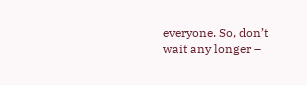everyone. So, don’t wait any longer –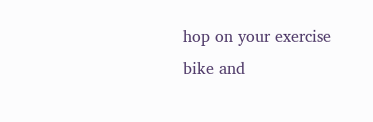hop on your exercise bike and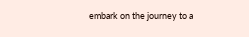embark on the journey to a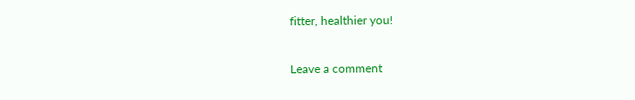fitter, healthier you!

Leave a comment